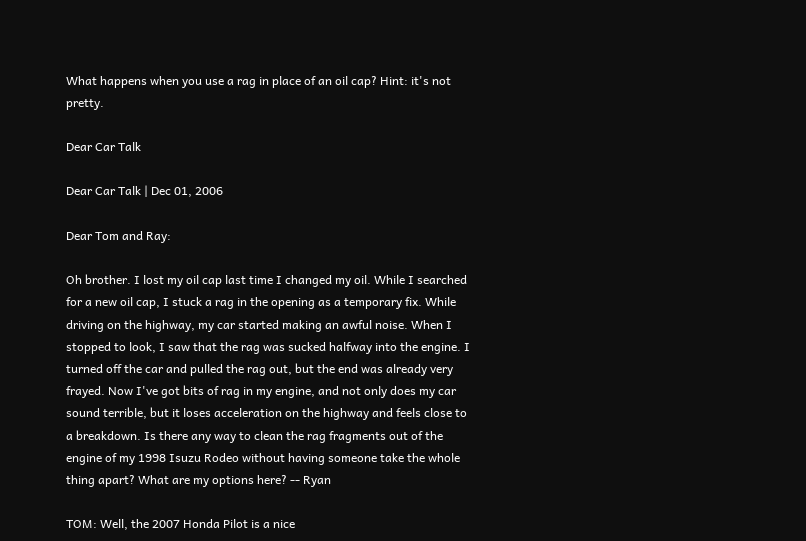What happens when you use a rag in place of an oil cap? Hint: it's not pretty.

Dear Car Talk

Dear Car Talk | Dec 01, 2006

Dear Tom and Ray:

Oh brother. I lost my oil cap last time I changed my oil. While I searched for a new oil cap, I stuck a rag in the opening as a temporary fix. While driving on the highway, my car started making an awful noise. When I stopped to look, I saw that the rag was sucked halfway into the engine. I turned off the car and pulled the rag out, but the end was already very frayed. Now I've got bits of rag in my engine, and not only does my car sound terrible, but it loses acceleration on the highway and feels close to a breakdown. Is there any way to clean the rag fragments out of the engine of my 1998 Isuzu Rodeo without having someone take the whole thing apart? What are my options here? -- Ryan

TOM: Well, the 2007 Honda Pilot is a nice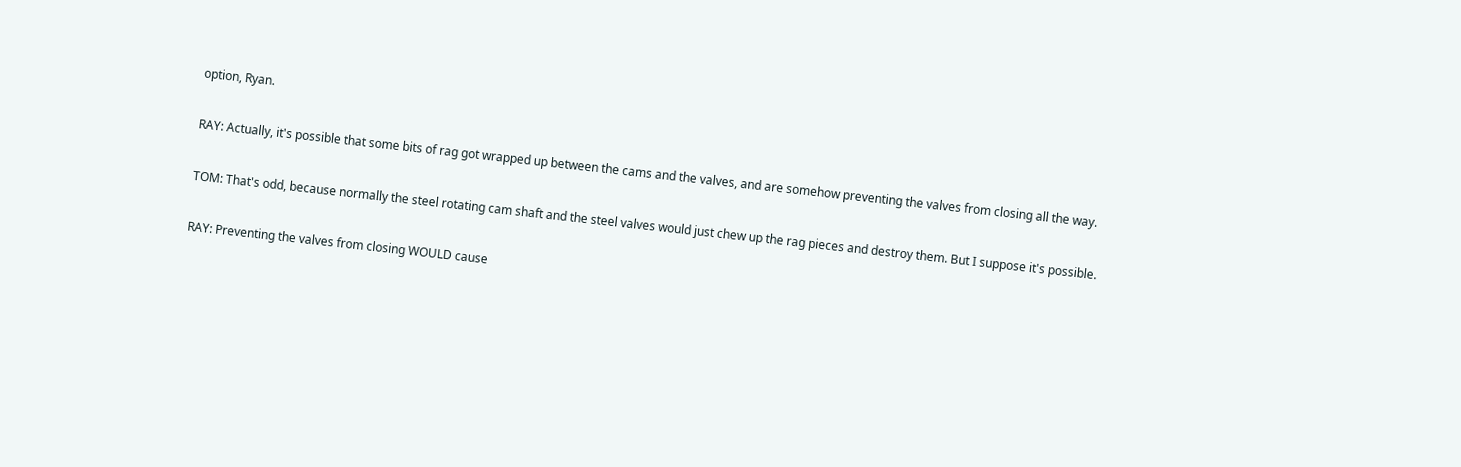option, Ryan.

RAY: Actually, it's possible that some bits of rag got wrapped up between the cams and the valves, and are somehow preventing the valves from closing all the way.

TOM: That's odd, because normally the steel rotating cam shaft and the steel valves would just chew up the rag pieces and destroy them. But I suppose it's possible.

RAY: Preventing the valves from closing WOULD cause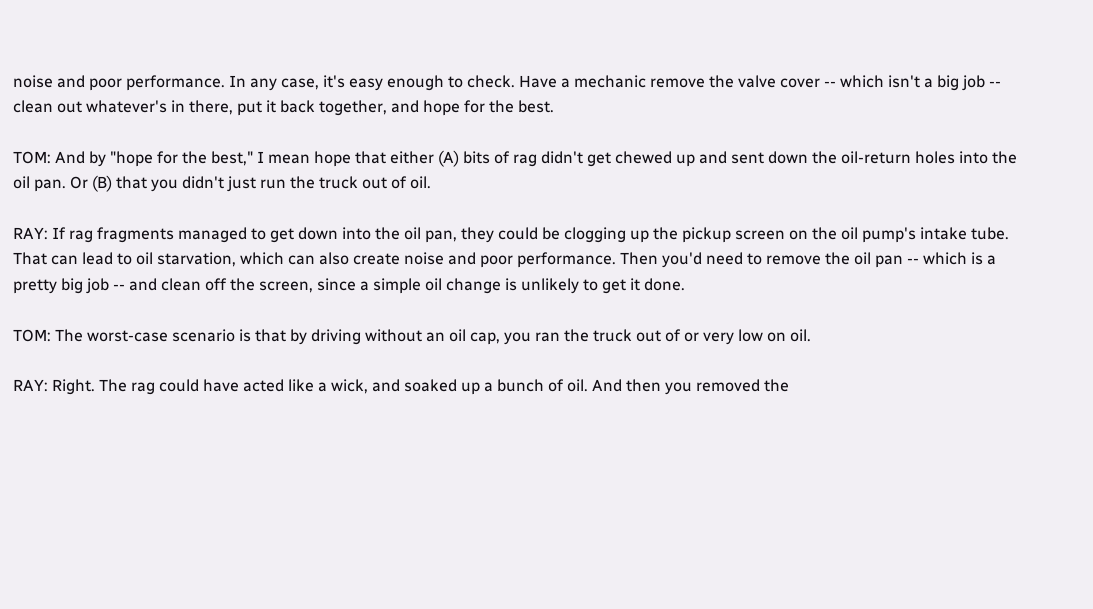noise and poor performance. In any case, it's easy enough to check. Have a mechanic remove the valve cover -- which isn't a big job -- clean out whatever's in there, put it back together, and hope for the best.

TOM: And by "hope for the best," I mean hope that either (A) bits of rag didn't get chewed up and sent down the oil-return holes into the oil pan. Or (B) that you didn't just run the truck out of oil.

RAY: If rag fragments managed to get down into the oil pan, they could be clogging up the pickup screen on the oil pump's intake tube. That can lead to oil starvation, which can also create noise and poor performance. Then you'd need to remove the oil pan -- which is a pretty big job -- and clean off the screen, since a simple oil change is unlikely to get it done.

TOM: The worst-case scenario is that by driving without an oil cap, you ran the truck out of or very low on oil.

RAY: Right. The rag could have acted like a wick, and soaked up a bunch of oil. And then you removed the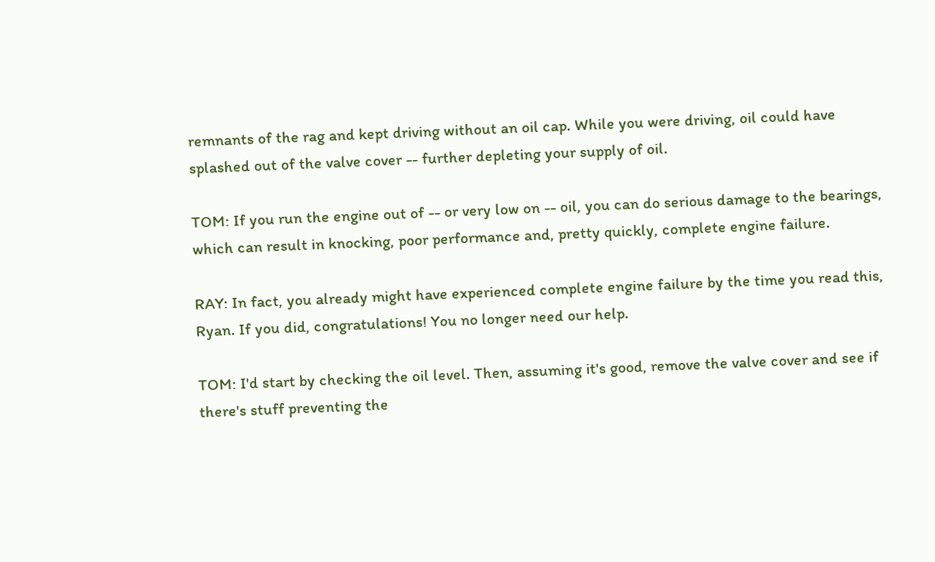remnants of the rag and kept driving without an oil cap. While you were driving, oil could have splashed out of the valve cover -- further depleting your supply of oil.

TOM: If you run the engine out of -- or very low on -- oil, you can do serious damage to the bearings, which can result in knocking, poor performance and, pretty quickly, complete engine failure.

RAY: In fact, you already might have experienced complete engine failure by the time you read this, Ryan. If you did, congratulations! You no longer need our help.

TOM: I'd start by checking the oil level. Then, assuming it's good, remove the valve cover and see if there's stuff preventing the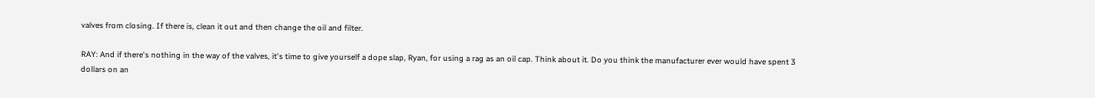valves from closing. If there is, clean it out and then change the oil and filter.

RAY: And if there's nothing in the way of the valves, it's time to give yourself a dope slap, Ryan, for using a rag as an oil cap. Think about it. Do you think the manufacturer ever would have spent 3 dollars on an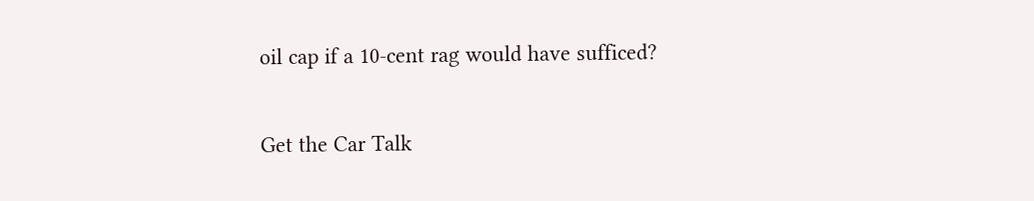oil cap if a 10-cent rag would have sufficed?

Get the Car Talk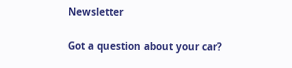Newsletter

Got a question about your car?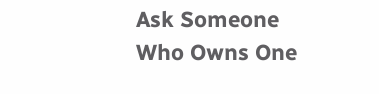Ask Someone Who Owns One